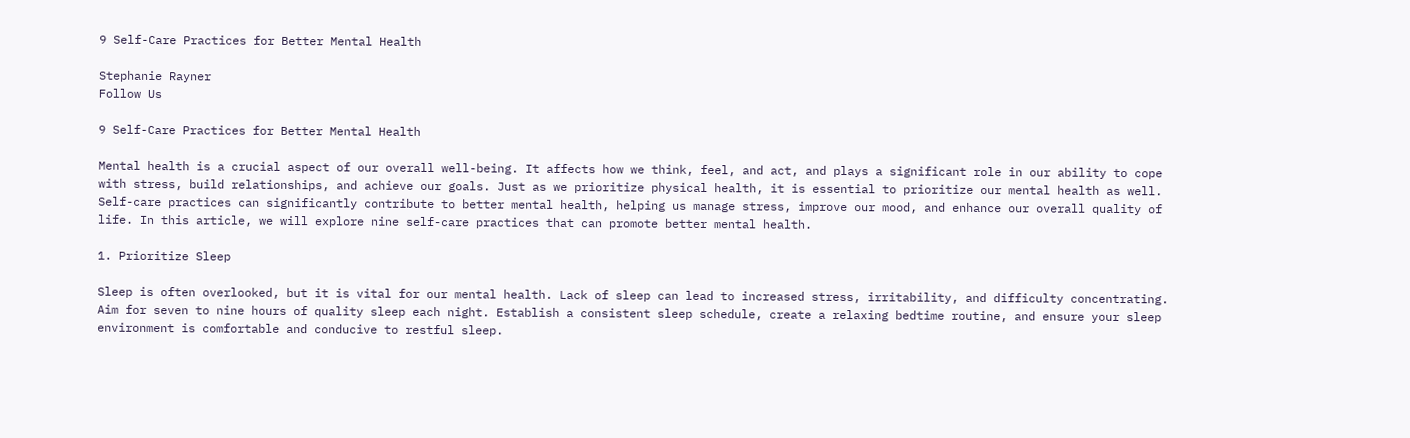9 Self-Care Practices for Better Mental Health

Stephanie Rayner
Follow Us

9 Self-Care Practices for Better Mental Health

Mental health is a crucial aspect of our overall well-being. It affects how we think, feel, and act, and plays a significant role in our ability to cope with stress, build relationships, and achieve our goals. Just as we prioritize physical health, it is essential to prioritize our mental health as well. Self-care practices can significantly contribute to better mental health, helping us manage stress, improve our mood, and enhance our overall quality of life. In this article, we will explore nine self-care practices that can promote better mental health.

1. Prioritize Sleep

Sleep is often overlooked, but it is vital for our mental health. Lack of sleep can lead to increased stress, irritability, and difficulty concentrating. Aim for seven to nine hours of quality sleep each night. Establish a consistent sleep schedule, create a relaxing bedtime routine, and ensure your sleep environment is comfortable and conducive to restful sleep.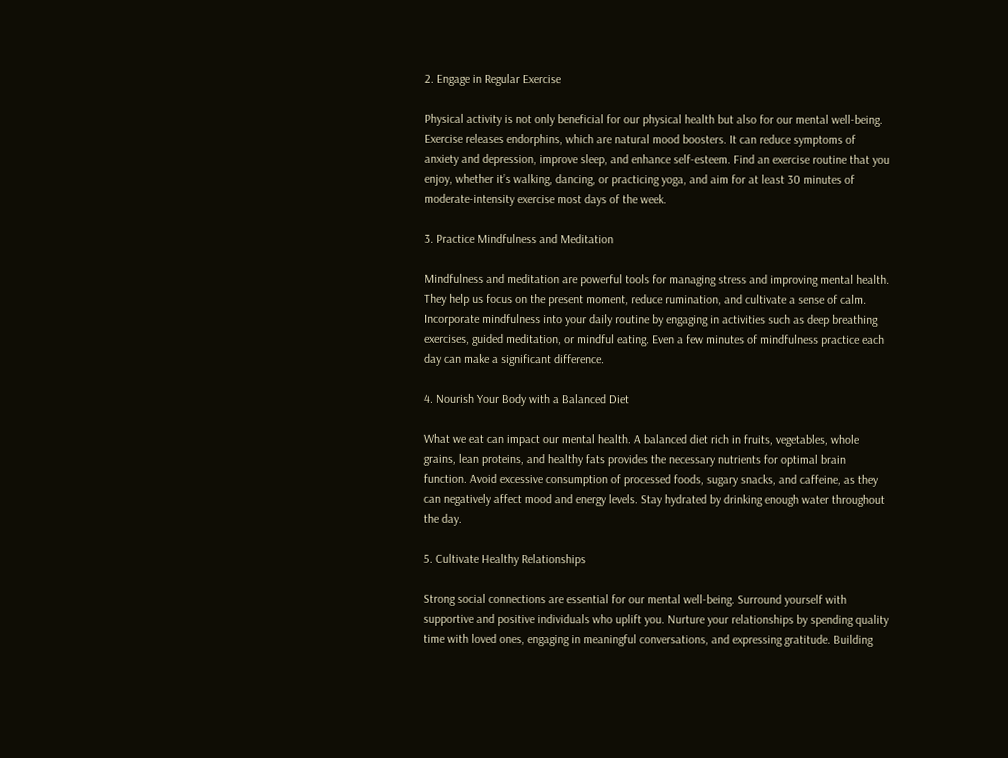2. Engage in Regular Exercise

Physical activity is not only beneficial for our physical health but also for our mental well-being. Exercise releases endorphins, which are natural mood boosters. It can reduce symptoms of anxiety and depression, improve sleep, and enhance self-esteem. Find an exercise routine that you enjoy, whether it’s walking, dancing, or practicing yoga, and aim for at least 30 minutes of moderate-intensity exercise most days of the week.

3. Practice Mindfulness and Meditation

Mindfulness and meditation are powerful tools for managing stress and improving mental health. They help us focus on the present moment, reduce rumination, and cultivate a sense of calm. Incorporate mindfulness into your daily routine by engaging in activities such as deep breathing exercises, guided meditation, or mindful eating. Even a few minutes of mindfulness practice each day can make a significant difference.

4. Nourish Your Body with a Balanced Diet

What we eat can impact our mental health. A balanced diet rich in fruits, vegetables, whole grains, lean proteins, and healthy fats provides the necessary nutrients for optimal brain function. Avoid excessive consumption of processed foods, sugary snacks, and caffeine, as they can negatively affect mood and energy levels. Stay hydrated by drinking enough water throughout the day.

5. Cultivate Healthy Relationships

Strong social connections are essential for our mental well-being. Surround yourself with supportive and positive individuals who uplift you. Nurture your relationships by spending quality time with loved ones, engaging in meaningful conversations, and expressing gratitude. Building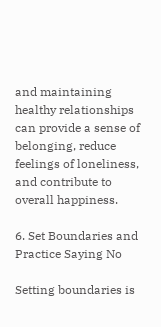and maintaining healthy relationships can provide a sense of belonging, reduce feelings of loneliness, and contribute to overall happiness.

6. Set Boundaries and Practice Saying No

Setting boundaries is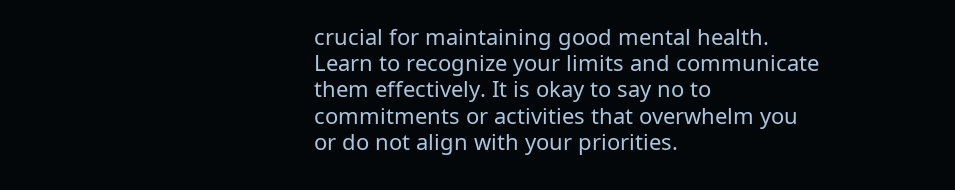crucial for maintaining good mental health. Learn to recognize your limits and communicate them effectively. It is okay to say no to commitments or activities that overwhelm you or do not align with your priorities.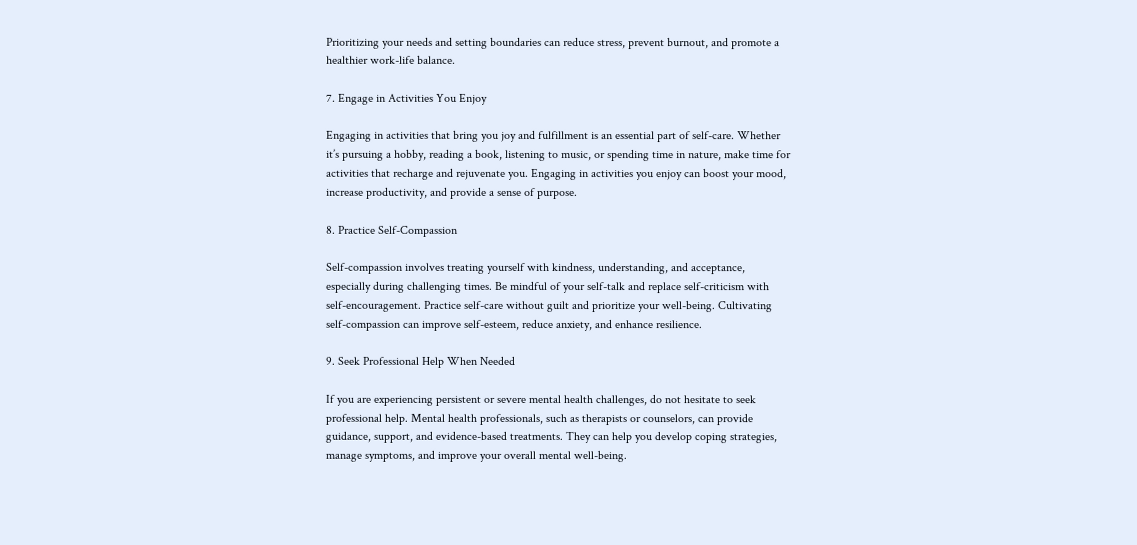Prioritizing your needs and setting boundaries can reduce stress, prevent burnout, and promote a healthier work-life balance.

7. Engage in Activities You Enjoy

Engaging in activities that bring you joy and fulfillment is an essential part of self-care. Whether it’s pursuing a hobby, reading a book, listening to music, or spending time in nature, make time for activities that recharge and rejuvenate you. Engaging in activities you enjoy can boost your mood, increase productivity, and provide a sense of purpose.

8. Practice Self-Compassion

Self-compassion involves treating yourself with kindness, understanding, and acceptance, especially during challenging times. Be mindful of your self-talk and replace self-criticism with self-encouragement. Practice self-care without guilt and prioritize your well-being. Cultivating self-compassion can improve self-esteem, reduce anxiety, and enhance resilience.

9. Seek Professional Help When Needed

If you are experiencing persistent or severe mental health challenges, do not hesitate to seek professional help. Mental health professionals, such as therapists or counselors, can provide guidance, support, and evidence-based treatments. They can help you develop coping strategies, manage symptoms, and improve your overall mental well-being.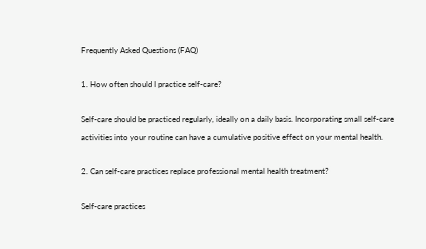Frequently Asked Questions (FAQ)

1. How often should I practice self-care?

Self-care should be practiced regularly, ideally on a daily basis. Incorporating small self-care activities into your routine can have a cumulative positive effect on your mental health.

2. Can self-care practices replace professional mental health treatment?

Self-care practices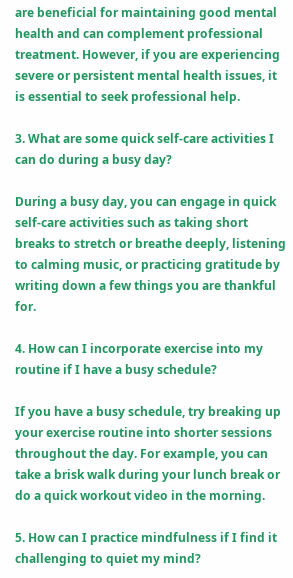are beneficial for maintaining good mental health and can complement professional treatment. However, if you are experiencing severe or persistent mental health issues, it is essential to seek professional help.

3. What are some quick self-care activities I can do during a busy day?

During a busy day, you can engage in quick self-care activities such as taking short breaks to stretch or breathe deeply, listening to calming music, or practicing gratitude by writing down a few things you are thankful for.

4. How can I incorporate exercise into my routine if I have a busy schedule?

If you have a busy schedule, try breaking up your exercise routine into shorter sessions throughout the day. For example, you can take a brisk walk during your lunch break or do a quick workout video in the morning.

5. How can I practice mindfulness if I find it challenging to quiet my mind?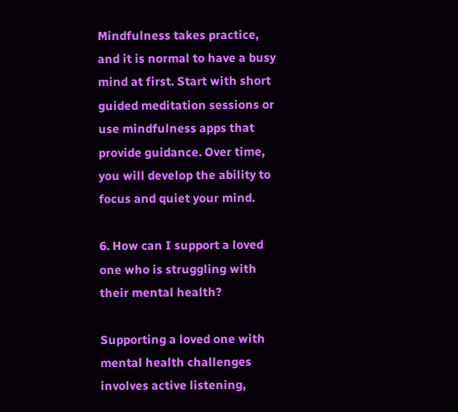Mindfulness takes practice, and it is normal to have a busy mind at first. Start with short guided meditation sessions or use mindfulness apps that provide guidance. Over time, you will develop the ability to focus and quiet your mind.

6. How can I support a loved one who is struggling with their mental health?

Supporting a loved one with mental health challenges involves active listening,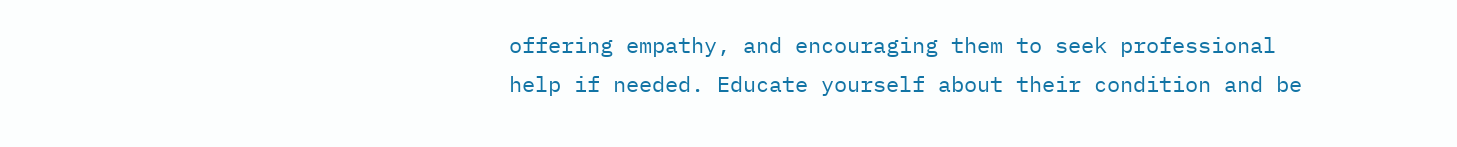offering empathy, and encouraging them to seek professional help if needed. Educate yourself about their condition and be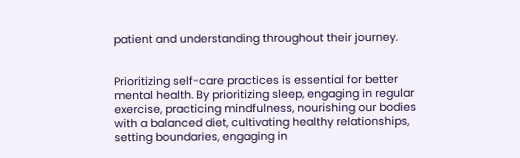patient and understanding throughout their journey.


Prioritizing self-care practices is essential for better mental health. By prioritizing sleep, engaging in regular exercise, practicing mindfulness, nourishing our bodies with a balanced diet, cultivating healthy relationships, setting boundaries, engaging in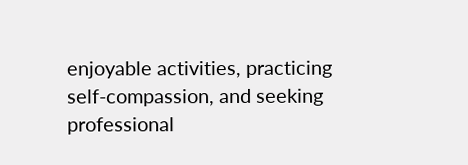enjoyable activities, practicing self-compassion, and seeking professional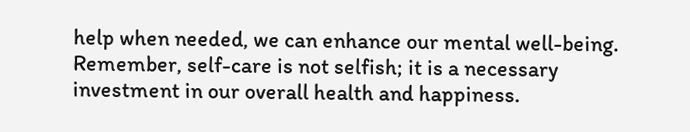help when needed, we can enhance our mental well-being. Remember, self-care is not selfish; it is a necessary investment in our overall health and happiness.